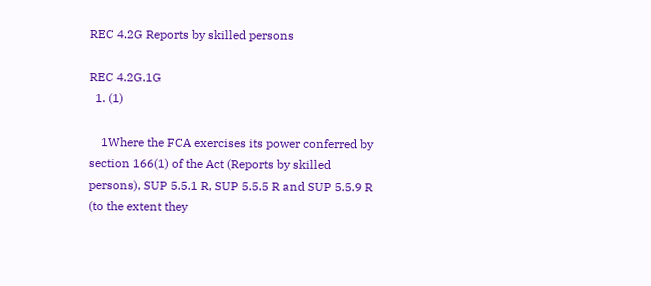REC 4.2G Reports by skilled persons

REC 4.2G.1G
  1. (1)

    1Where the FCA exercises its power conferred by section 166(1) of the Act (Reports by skilled persons), SUP 5.5.1 R, SUP 5.5.5 R and SUP 5.5.9 R (to the extent they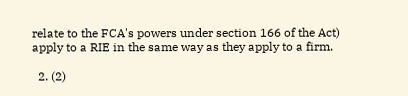relate to the FCA's powers under section 166 of the Act) apply to a RIE in the same way as they apply to a firm.

  2. (2)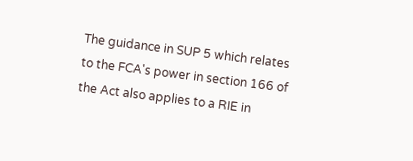The guidance in SUP 5 which relates to the FCA's power in section 166 of the Act also applies to a RIE in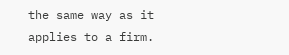the same way as it applies to a firm.